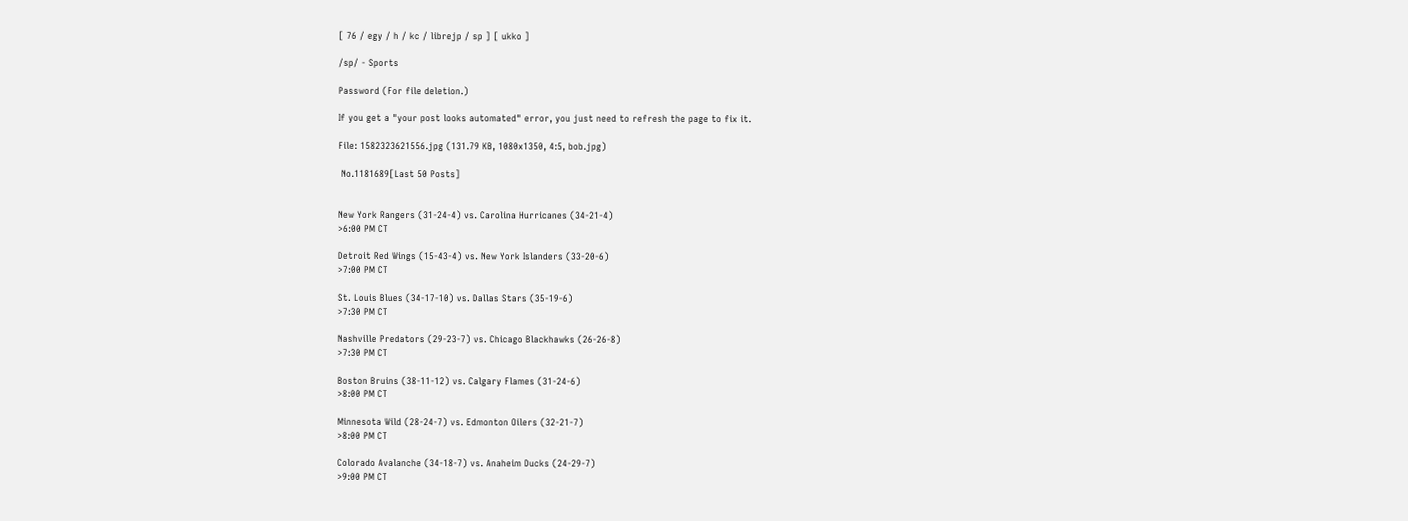[ 76 / egy / h / kc / librejp / sp ] [ ukko ]

/sp/ - Sports

Password (For file deletion.)

If you get a "your post looks automated" error, you just need to refresh the page to fix it.

File: 1582323621556.jpg (131.79 KB, 1080x1350, 4:5, bob.jpg)

 No.1181689[Last 50 Posts]


New York Rangers (31-24-4) vs. Carolina Hurricanes (34-21-4)
>6:00 PM CT

Detroit Red Wings (15-43-4) vs. New York Islanders (33-20-6)
>7:00 PM CT

St. Louis Blues (34-17-10) vs. Dallas Stars (35-19-6)
>7:30 PM CT

Nashville Predators (29-23-7) vs. Chicago Blackhawks (26-26-8)
>7:30 PM CT

Boston Bruins (38-11-12) vs. Calgary Flames (31-24-6)
>8:00 PM CT

Minnesota Wild (28-24-7) vs. Edmonton Oilers (32-21-7)
>8:00 PM CT

Colorado Avalanche (34-18-7) vs. Anaheim Ducks (24-29-7)
>9:00 PM CT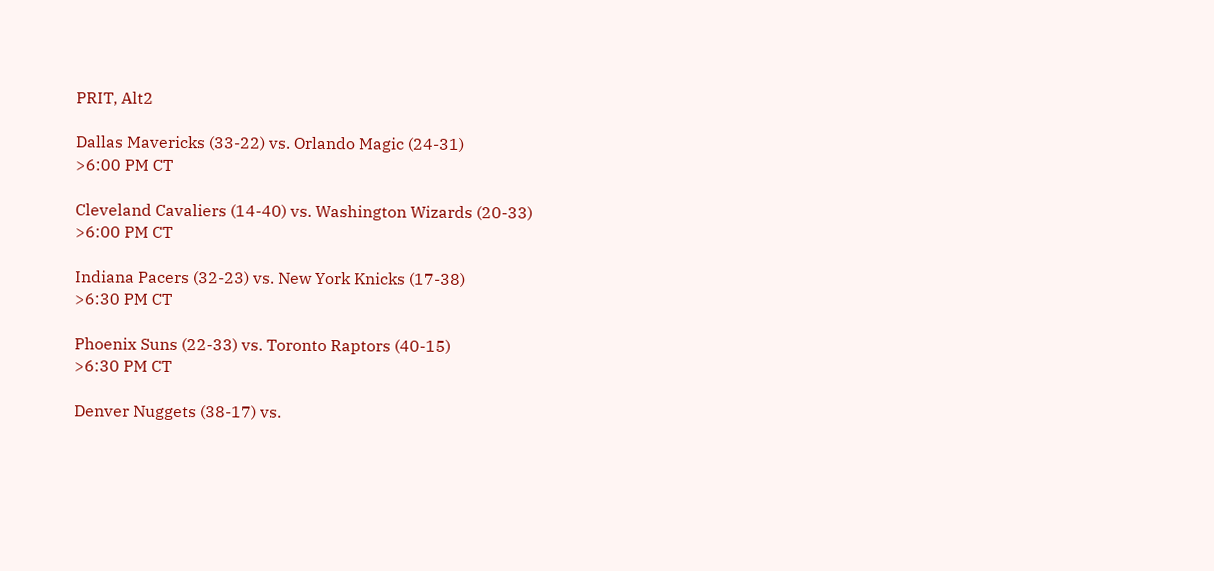PRIT, Alt2

Dallas Mavericks (33-22) vs. Orlando Magic (24-31)
>6:00 PM CT

Cleveland Cavaliers (14-40) vs. Washington Wizards (20-33)
>6:00 PM CT

Indiana Pacers (32-23) vs. New York Knicks (17-38)
>6:30 PM CT

Phoenix Suns (22-33) vs. Toronto Raptors (40-15)
>6:30 PM CT

Denver Nuggets (38-17) vs.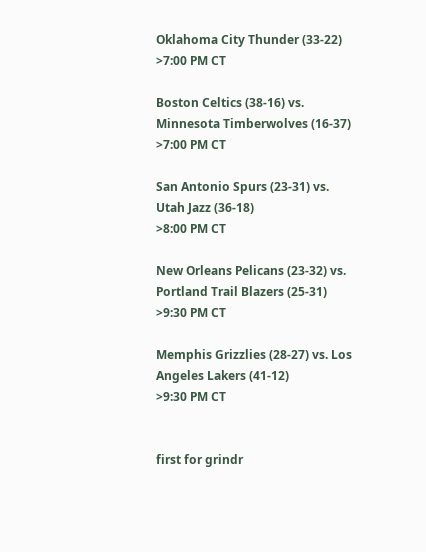Oklahoma City Thunder (33-22)
>7:00 PM CT

Boston Celtics (38-16) vs. Minnesota Timberwolves (16-37)
>7:00 PM CT

San Antonio Spurs (23-31) vs. Utah Jazz (36-18)
>8:00 PM CT

New Orleans Pelicans (23-32) vs. Portland Trail Blazers (25-31)
>9:30 PM CT

Memphis Grizzlies (28-27) vs. Los Angeles Lakers (41-12)
>9:30 PM CT


first for grindr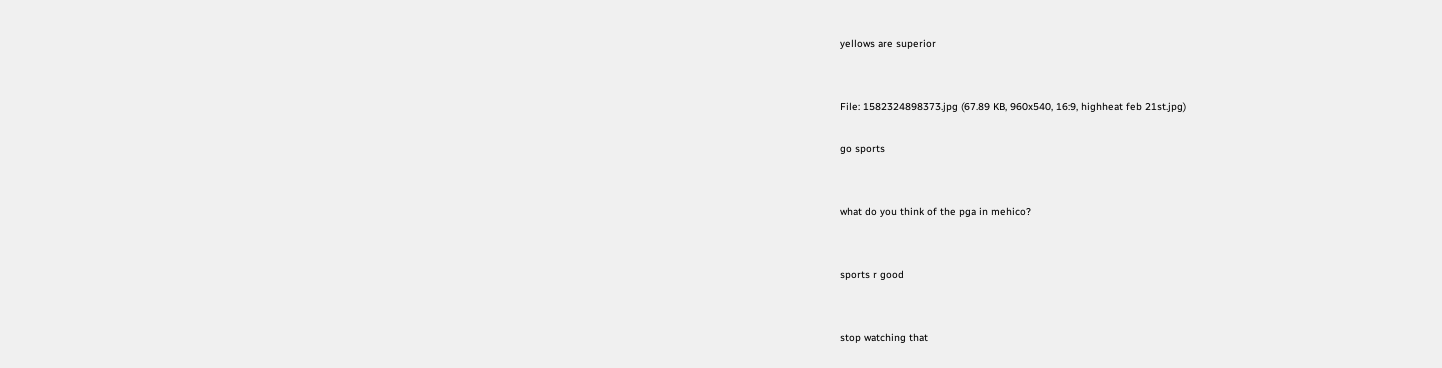yellows are superior


File: 1582324898373.jpg (67.89 KB, 960x540, 16:9, highheat feb 21st.jpg)

go sports


what do you think of the pga in mehico?


sports r good


stop watching that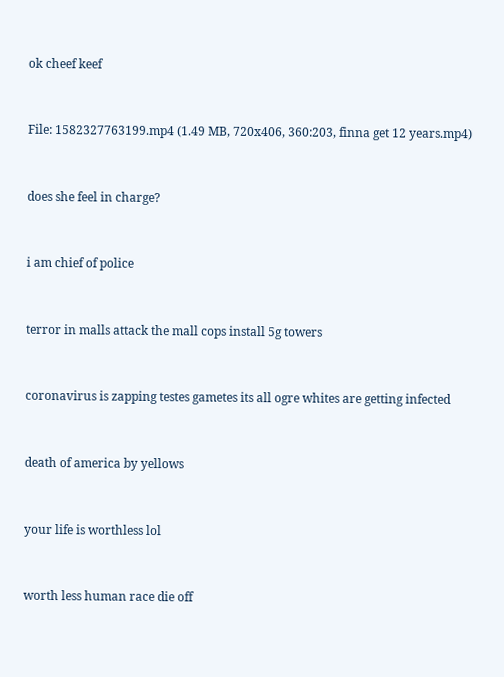ok cheef keef


File: 1582327763199.mp4 (1.49 MB, 720x406, 360:203, finna get 12 years.mp4)


does she feel in charge?


i am chief of police


terror in malls attack the mall cops install 5g towers


coronavirus is zapping testes gametes its all ogre whites are getting infected


death of america by yellows


your life is worthless lol


worth less human race die off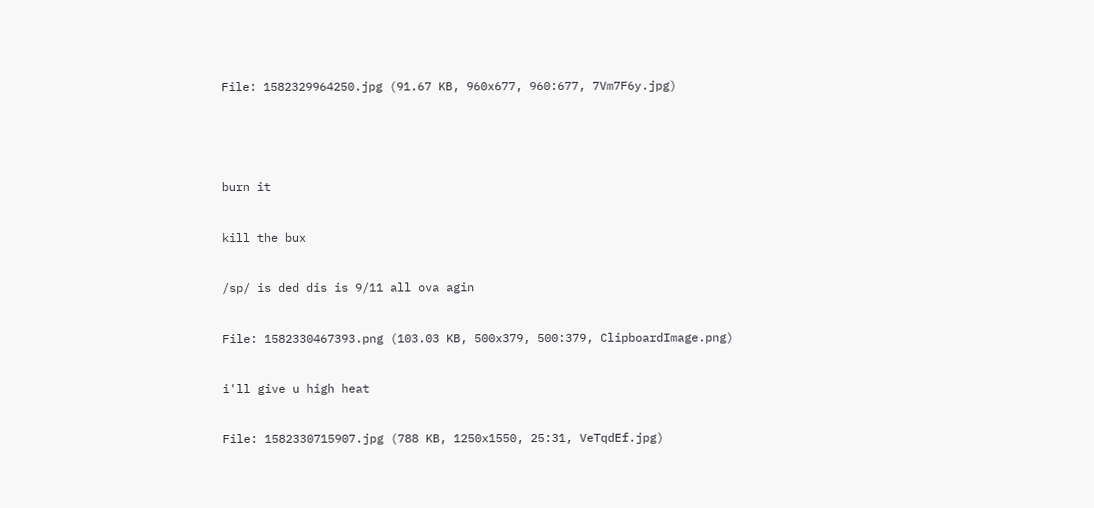File: 1582329964250.jpg (91.67 KB, 960x677, 960:677, 7Vm7F6y.jpg)





burn it


kill the bux


/sp/ is ded dis is 9/11 all ova agin


File: 1582330467393.png (103.03 KB, 500x379, 500:379, ClipboardImage.png)


i'll give u high heat


File: 1582330715907.jpg (788 KB, 1250x1550, 25:31, VeTqdEf.jpg)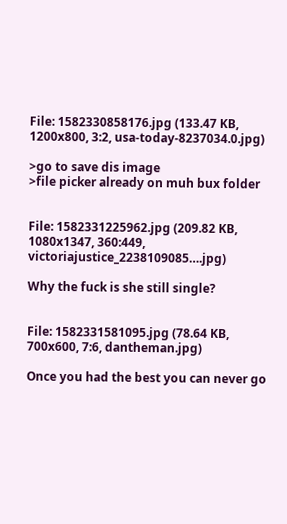File: 1582330858176.jpg (133.47 KB, 1200x800, 3:2, usa-today-8237034.0.jpg)

>go to save dis image
>file picker already on muh bux folder


File: 1582331225962.jpg (209.82 KB, 1080x1347, 360:449, victoriajustice_2238109085….jpg)

Why the fuck is she still single?


File: 1582331581095.jpg (78.64 KB, 700x600, 7:6, dantheman.jpg)

Once you had the best you can never go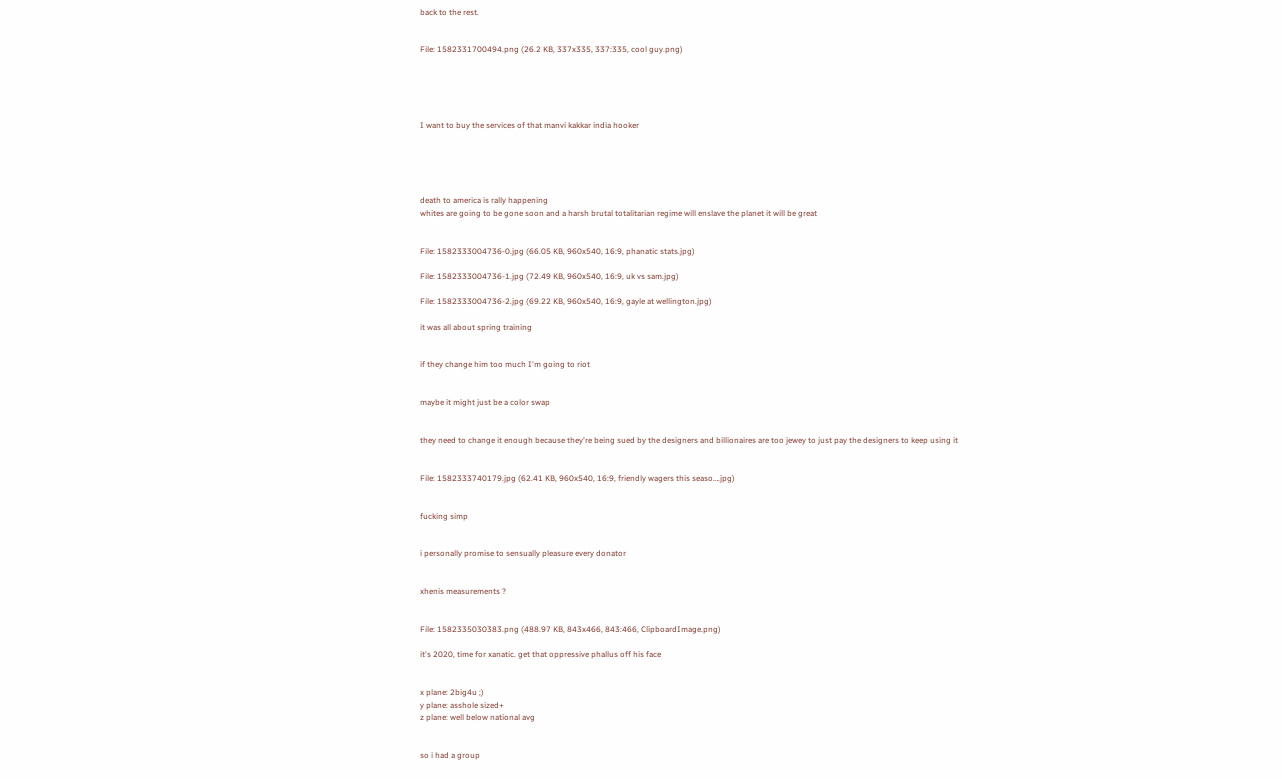back to the rest.


File: 1582331700494.png (26.2 KB, 337x335, 337:335, cool guy.png)





I want to buy the services of that manvi kakkar india hooker





death to america is rally happening
whites are going to be gone soon and a harsh brutal totalitarian regime will enslave the planet it will be great


File: 1582333004736-0.jpg (66.05 KB, 960x540, 16:9, phanatic stats.jpg)

File: 1582333004736-1.jpg (72.49 KB, 960x540, 16:9, uk vs sam.jpg)

File: 1582333004736-2.jpg (69.22 KB, 960x540, 16:9, gayle at wellington.jpg)

it was all about spring training


if they change him too much I'm going to riot


maybe it might just be a color swap


they need to change it enough because they're being sued by the designers and billionaires are too jewey to just pay the designers to keep using it


File: 1582333740179.jpg (62.41 KB, 960x540, 16:9, friendly wagers this seaso….jpg)


fucking simp


i personally promise to sensually pleasure every donator


xhenis measurements ?


File: 1582335030383.png (488.97 KB, 843x466, 843:466, ClipboardImage.png)

it's 2020, time for xanatic. get that oppressive phallus off his face


x plane: 2big4u ;)
y plane: asshole sized+
z plane: well below national avg


so i had a group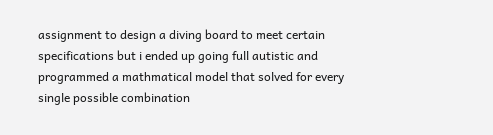assignment to design a diving board to meet certain specifications but i ended up going full autistic and programmed a mathmatical model that solved for every single possible combination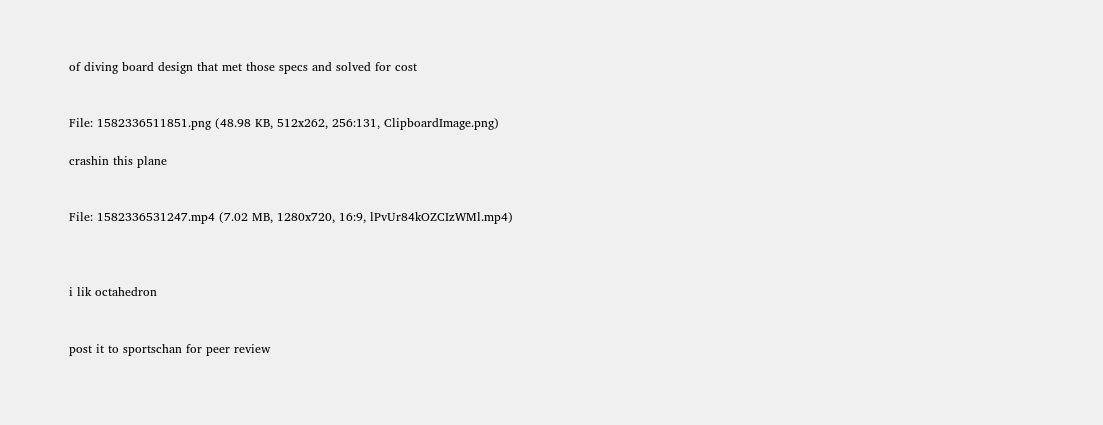of diving board design that met those specs and solved for cost


File: 1582336511851.png (48.98 KB, 512x262, 256:131, ClipboardImage.png)

crashin this plane


File: 1582336531247.mp4 (7.02 MB, 1280x720, 16:9, lPvUr84kOZCIzWMl.mp4)



i lik octahedron


post it to sportschan for peer review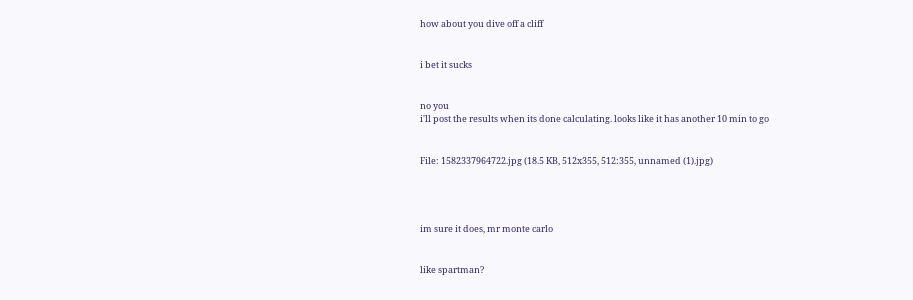how about you dive off a cliff


i bet it sucks


no you
i'll post the results when its done calculating. looks like it has another 10 min to go


File: 1582337964722.jpg (18.5 KB, 512x355, 512:355, unnamed (1).jpg)




im sure it does, mr monte carlo


like spartman?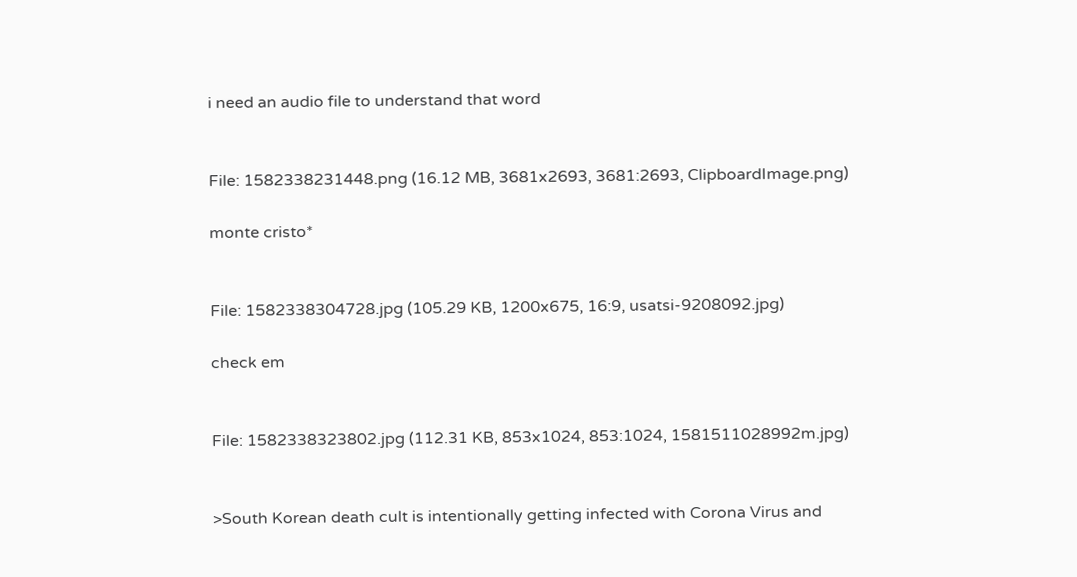i need an audio file to understand that word


File: 1582338231448.png (16.12 MB, 3681x2693, 3681:2693, ClipboardImage.png)

monte cristo*


File: 1582338304728.jpg (105.29 KB, 1200x675, 16:9, usatsi-9208092.jpg)

check em


File: 1582338323802.jpg (112.31 KB, 853x1024, 853:1024, 1581511028992m.jpg)


>South Korean death cult is intentionally getting infected with Corona Virus and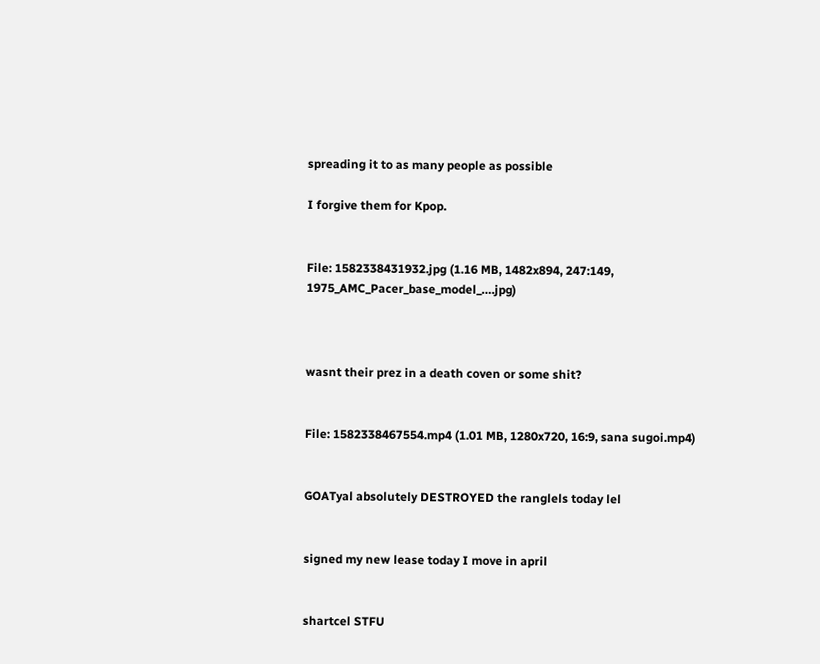spreading it to as many people as possible

I forgive them for Kpop.


File: 1582338431932.jpg (1.16 MB, 1482x894, 247:149, 1975_AMC_Pacer_base_model_….jpg)



wasnt their prez in a death coven or some shit?


File: 1582338467554.mp4 (1.01 MB, 1280x720, 16:9, sana sugoi.mp4)


GOATyal absolutely DESTROYED the ranglels today lel


signed my new lease today I move in april


shartcel STFU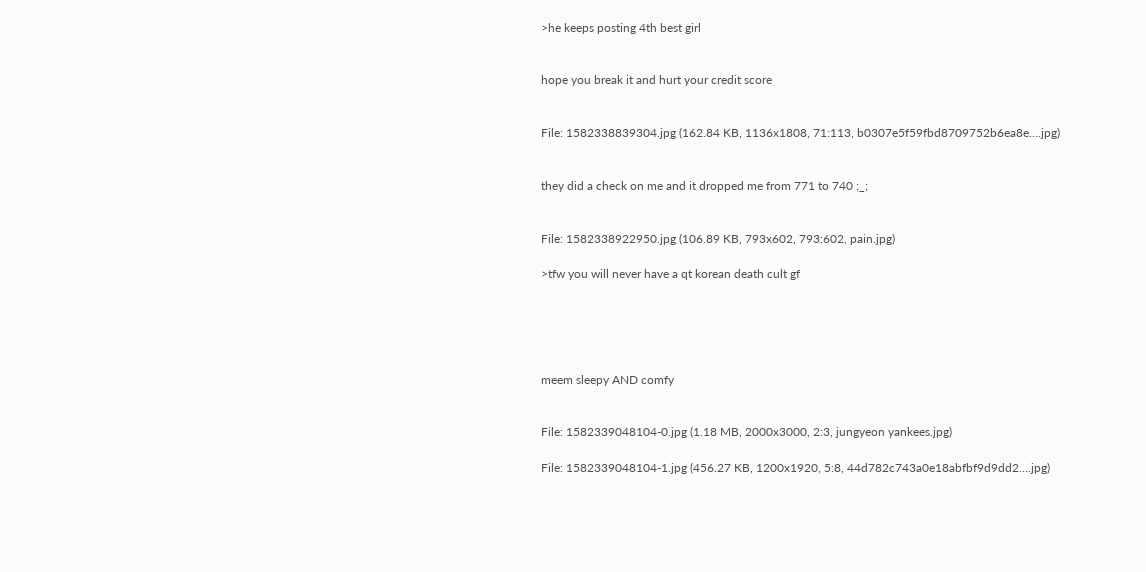>he keeps posting 4th best girl


hope you break it and hurt your credit score


File: 1582338839304.jpg (162.84 KB, 1136x1808, 71:113, b0307e5f59fbd8709752b6ea8e….jpg)


they did a check on me and it dropped me from 771 to 740 ;_;


File: 1582338922950.jpg (106.89 KB, 793x602, 793:602, pain.jpg)

>tfw you will never have a qt korean death cult gf





meem sleepy AND comfy


File: 1582339048104-0.jpg (1.18 MB, 2000x3000, 2:3, jungyeon yankees.jpg)

File: 1582339048104-1.jpg (456.27 KB, 1200x1920, 5:8, 44d782c743a0e18abfbf9d9dd2….jpg)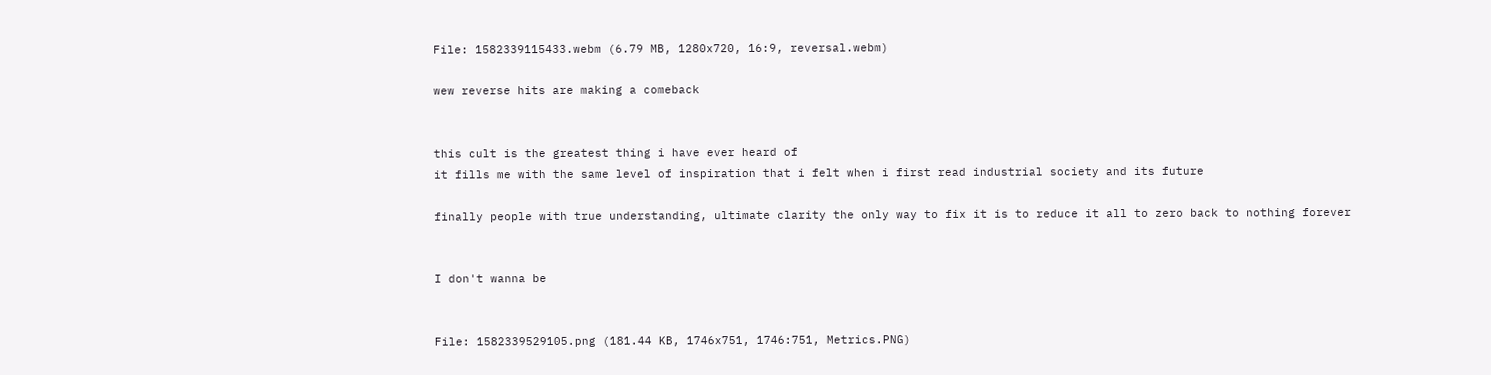File: 1582339115433.webm (6.79 MB, 1280x720, 16:9, reversal.webm)

wew reverse hits are making a comeback


this cult is the greatest thing i have ever heard of
it fills me with the same level of inspiration that i felt when i first read industrial society and its future

finally people with true understanding, ultimate clarity the only way to fix it is to reduce it all to zero back to nothing forever


I don't wanna be


File: 1582339529105.png (181.44 KB, 1746x751, 1746:751, Metrics.PNG)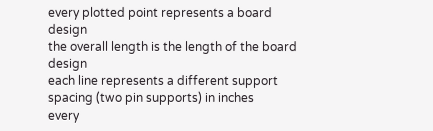every plotted point represents a board design
the overall length is the length of the board design
each line represents a different support spacing (two pin supports) in inches
every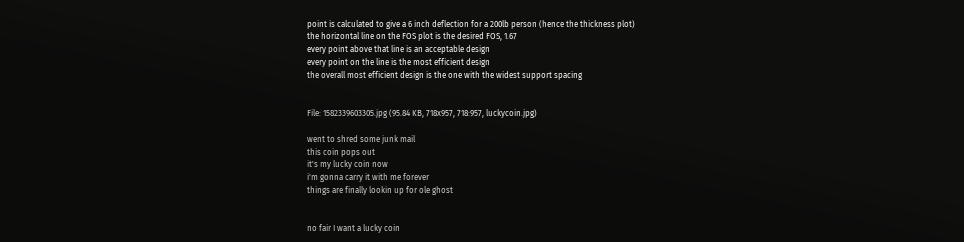point is calculated to give a 6 inch deflection for a 200lb person (hence the thickness plot)
the horizontal line on the FOS plot is the desired FOS, 1.67
every point above that line is an acceptable design
every point on the line is the most efficient design
the overall most efficient design is the one with the widest support spacing


File: 1582339603305.jpg (95.84 KB, 718x957, 718:957, luckycoin.jpg)

went to shred some junk mail
this coin pops out
it's my lucky coin now
i'm gonna carry it with me forever
things are finally lookin up for ole ghost


no fair I want a lucky coin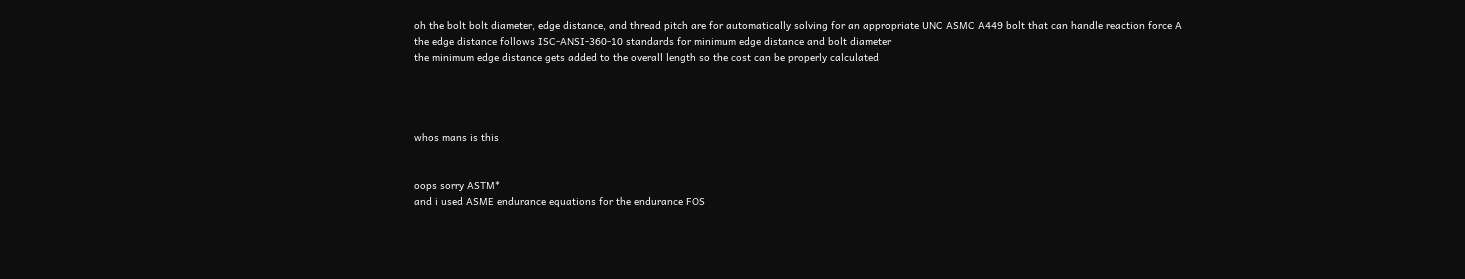oh the bolt bolt diameter, edge distance, and thread pitch are for automatically solving for an appropriate UNC ASMC A449 bolt that can handle reaction force A
the edge distance follows ISC-ANSI-360-10 standards for minimum edge distance and bolt diameter
the minimum edge distance gets added to the overall length so the cost can be properly calculated




whos mans is this


oops sorry ASTM*
and i used ASME endurance equations for the endurance FOS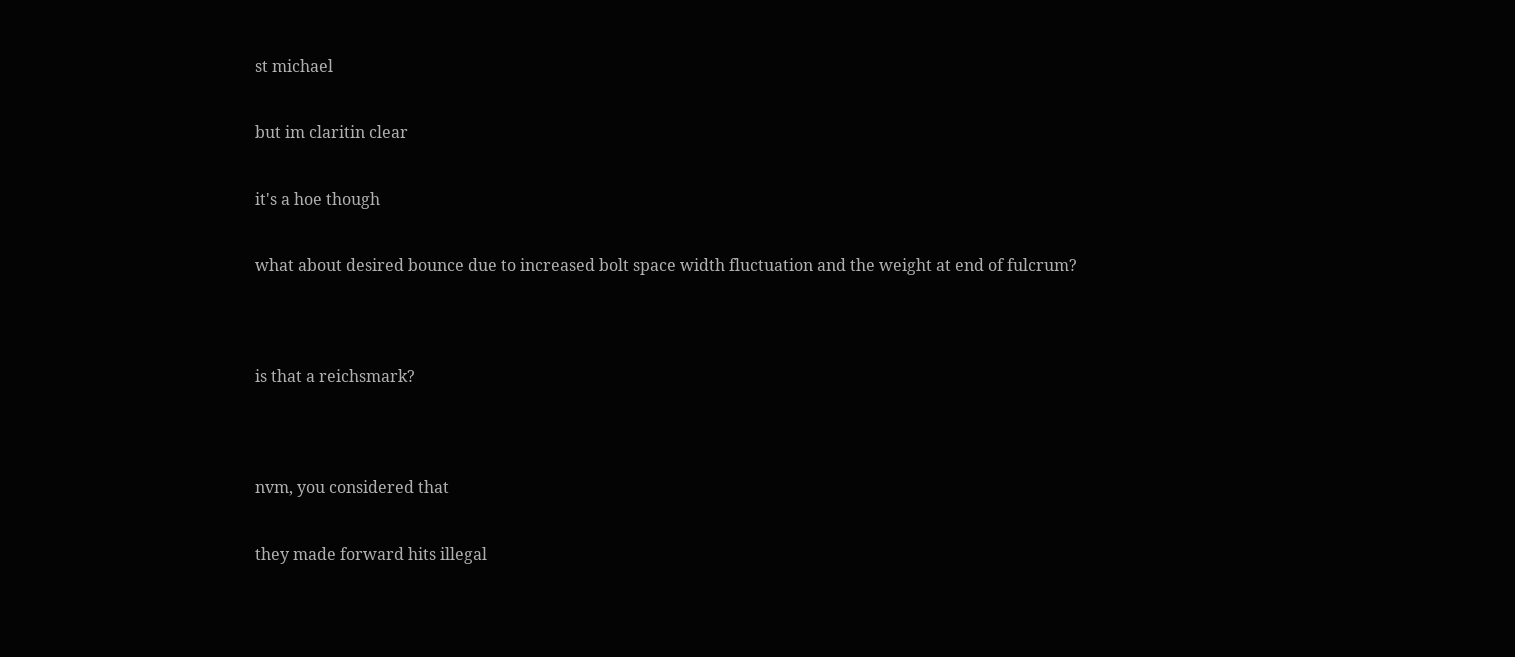st michael


but im claritin clear


it's a hoe though


what about desired bounce due to increased bolt space width fluctuation and the weight at end of fulcrum?




is that a reichsmark?




nvm, you considered that


they made forward hits illegal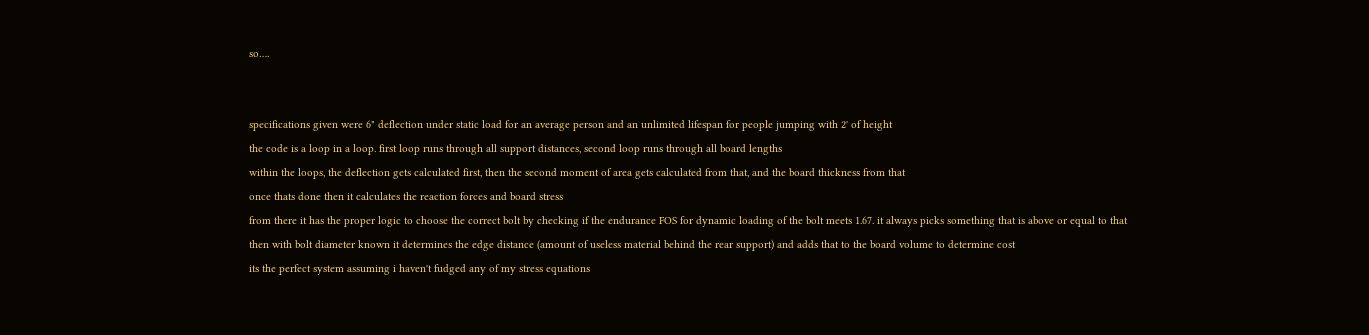so….


specifications given were 6" deflection under static load for an average person and an unlimited lifespan for people jumping with 2' of height
the code is a loop in a loop. first loop runs through all support distances, second loop runs through all board lengths
within the loops, the deflection gets calculated first, then the second moment of area gets calculated from that, and the board thickness from that
once thats done then it calculates the reaction forces and board stress
from there it has the proper logic to choose the correct bolt by checking if the endurance FOS for dynamic loading of the bolt meets 1.67. it always picks something that is above or equal to that
then with bolt diameter known it determines the edge distance (amount of useless material behind the rear support) and adds that to the board volume to determine cost
its the perfect system assuming i haven't fudged any of my stress equations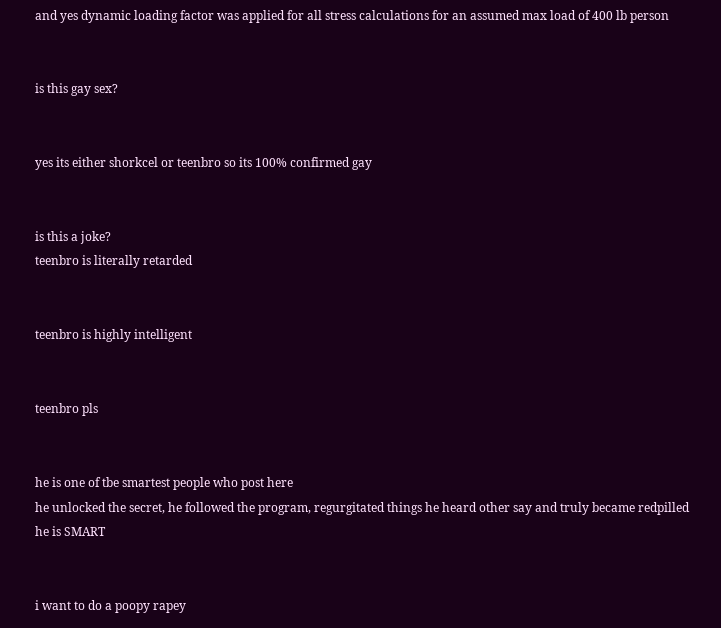and yes dynamic loading factor was applied for all stress calculations for an assumed max load of 400 lb person


is this gay sex?


yes its either shorkcel or teenbro so its 100% confirmed gay


is this a joke?
teenbro is literally retarded


teenbro is highly intelligent


teenbro pls


he is one of tbe smartest people who post here
he unlocked the secret, he followed the program, regurgitated things he heard other say and truly became redpilled
he is SMART


i want to do a poopy rapey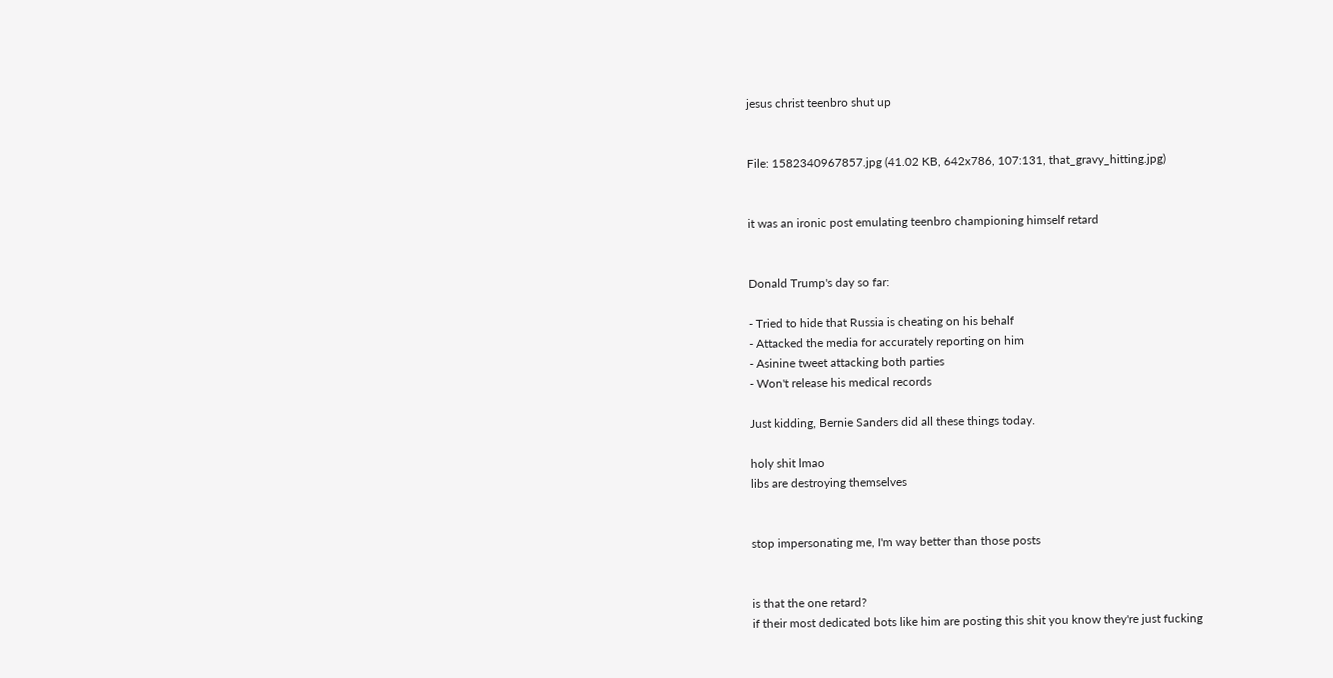jesus christ teenbro shut up


File: 1582340967857.jpg (41.02 KB, 642x786, 107:131, that_gravy_hitting.jpg)


it was an ironic post emulating teenbro championing himself retard


Donald Trump's day so far:

- Tried to hide that Russia is cheating on his behalf
- Attacked the media for accurately reporting on him
- Asinine tweet attacking both parties
- Won't release his medical records

Just kidding, Bernie Sanders did all these things today.

holy shit lmao
libs are destroying themselves


stop impersonating me, I'm way better than those posts


is that the one retard?
if their most dedicated bots like him are posting this shit you know they're just fucking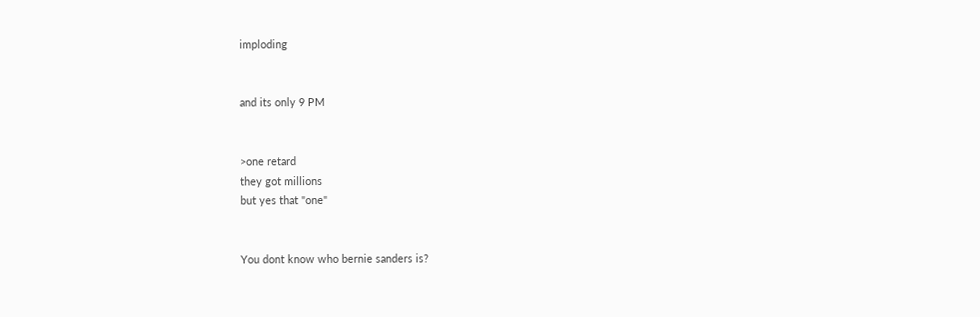imploding


and its only 9 PM


>one retard
they got millions
but yes that "one"


You dont know who bernie sanders is?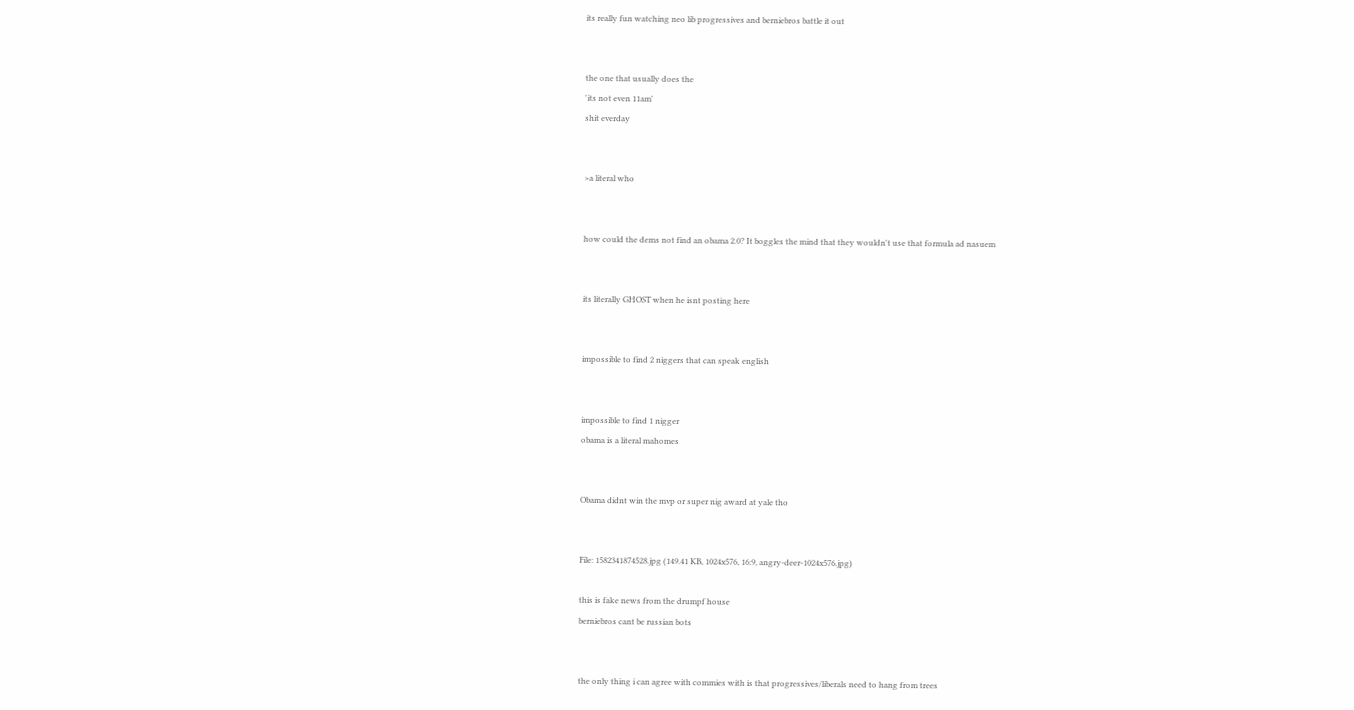its really fun watching neo lib progressives and berniebros battle it out


the one that usually does the
'its not even 11am'
shit everday


>a literal who


how could the dems not find an obama 2.0? It boggles the mind that they wouldn't use that formula ad nasuem


its literally GHOST when he isnt posting here


impossible to find 2 niggers that can speak english


impossible to find 1 nigger
obama is a literal mahomes


Obama didnt win the mvp or super nig award at yale tho


File: 1582341874528.jpg (149.41 KB, 1024x576, 16:9, angry-deer-1024x576.jpg)

this is fake news from the drumpf house
berniebros cant be russian bots


the only thing i can agree with commies with is that progressives/liberals need to hang from trees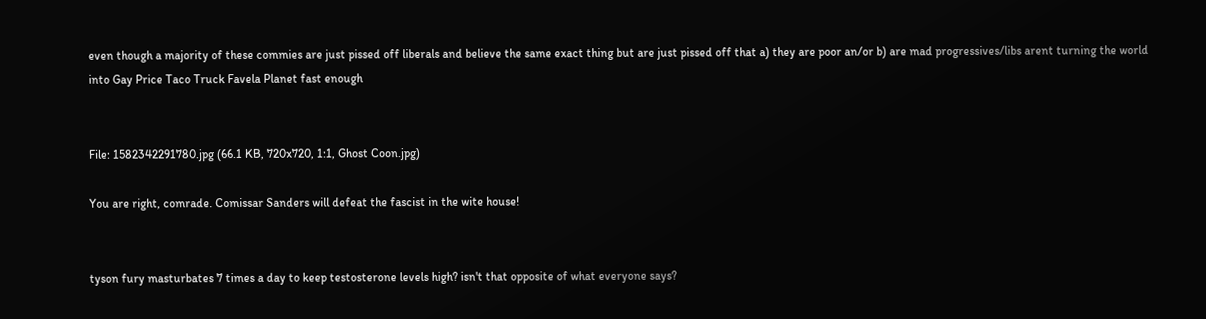even though a majority of these commies are just pissed off liberals and believe the same exact thing but are just pissed off that a) they are poor an/or b) are mad progressives/libs arent turning the world into Gay Price Taco Truck Favela Planet fast enough


File: 1582342291780.jpg (66.1 KB, 720x720, 1:1, Ghost Coon.jpg)

You are right, comrade. Comissar Sanders will defeat the fascist in the wite house!


tyson fury masturbates 7 times a day to keep testosterone levels high? isn't that opposite of what everyone says?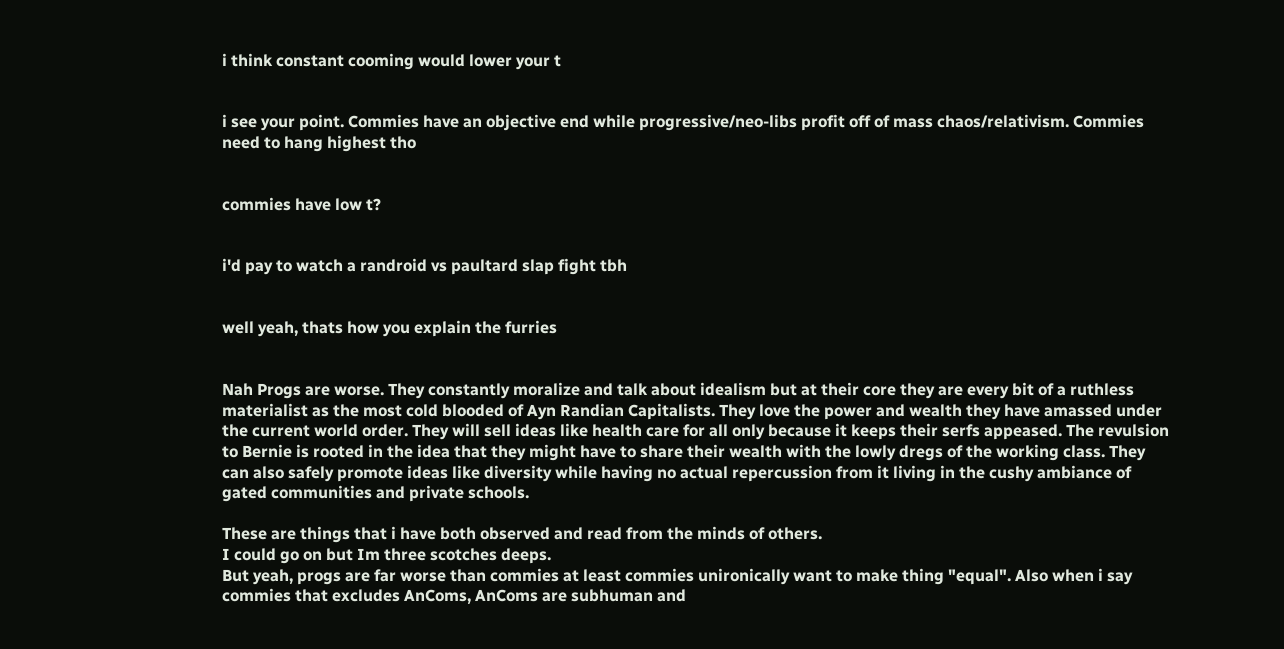i think constant cooming would lower your t


i see your point. Commies have an objective end while progressive/neo-libs profit off of mass chaos/relativism. Commies need to hang highest tho


commies have low t?


i'd pay to watch a randroid vs paultard slap fight tbh


well yeah, thats how you explain the furries


Nah Progs are worse. They constantly moralize and talk about idealism but at their core they are every bit of a ruthless materialist as the most cold blooded of Ayn Randian Capitalists. They love the power and wealth they have amassed under the current world order. They will sell ideas like health care for all only because it keeps their serfs appeased. The revulsion to Bernie is rooted in the idea that they might have to share their wealth with the lowly dregs of the working class. They can also safely promote ideas like diversity while having no actual repercussion from it living in the cushy ambiance of gated communities and private schools.

These are things that i have both observed and read from the minds of others.
I could go on but Im three scotches deeps.
But yeah, progs are far worse than commies at least commies unironically want to make thing "equal". Also when i say commies that excludes AnComs, AnComs are subhuman and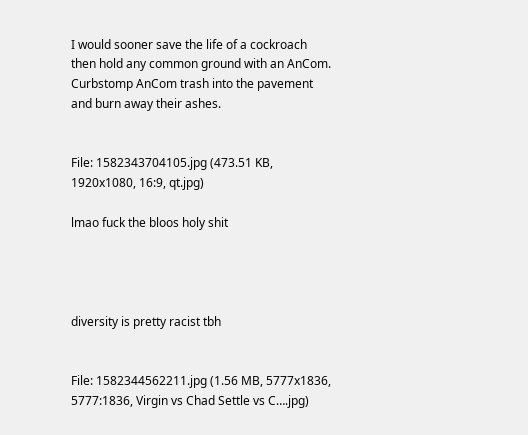I would sooner save the life of a cockroach then hold any common ground with an AnCom. Curbstomp AnCom trash into the pavement and burn away their ashes.


File: 1582343704105.jpg (473.51 KB, 1920x1080, 16:9, qt.jpg)

lmao fuck the bloos holy shit




diversity is pretty racist tbh


File: 1582344562211.jpg (1.56 MB, 5777x1836, 5777:1836, Virgin vs Chad Settle vs C….jpg)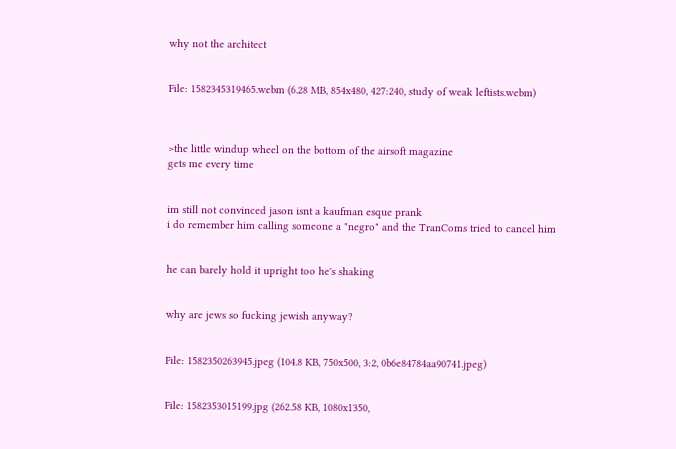why not the architect


File: 1582345319465.webm (6.28 MB, 854x480, 427:240, study of weak leftists.webm)



>the little windup wheel on the bottom of the airsoft magazine
gets me every time


im still not convinced jason isnt a kaufman esque prank
i do remember him calling someone a "negro" and the TranComs tried to cancel him


he can barely hold it upright too he's shaking


why are jews so fucking jewish anyway?


File: 1582350263945.jpeg (104.8 KB, 750x500, 3:2, 0b6e84784aa90741.jpeg)


File: 1582353015199.jpg (262.58 KB, 1080x1350,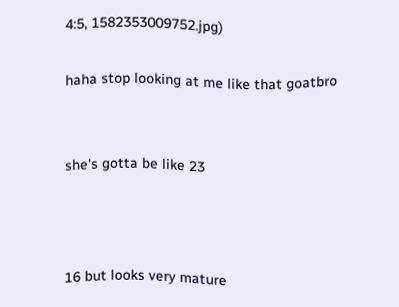4:5, 1582353009752.jpg)

haha stop looking at me like that goatbro


she's gotta be like 23



16 but looks very mature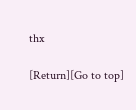thx

[Return][Go to top]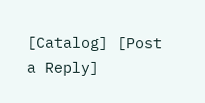[Catalog] [Post a Reply]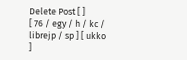Delete Post [ ]
[ 76 / egy / h / kc / librejp / sp ] [ ukko ]